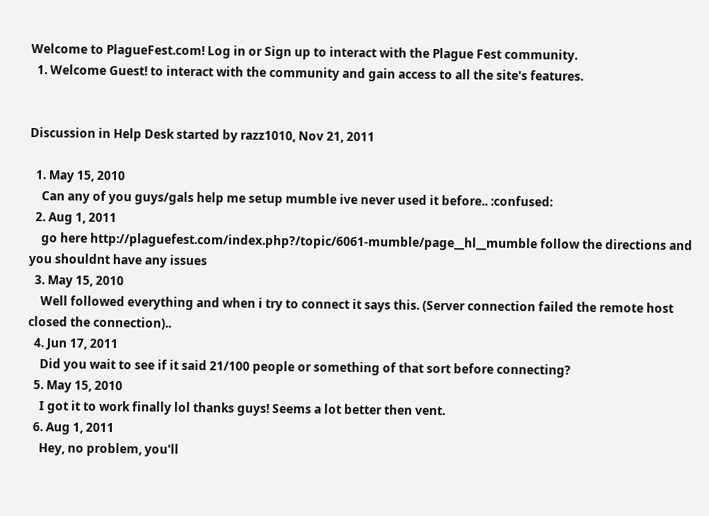Welcome to PlagueFest.com! Log in or Sign up to interact with the Plague Fest community.
  1. Welcome Guest! to interact with the community and gain access to all the site's features.


Discussion in Help Desk started by razz1010, Nov 21, 2011

  1. May 15, 2010
    Can any of you guys/gals help me setup mumble ive never used it before.. :confused:
  2. Aug 1, 2011
    go here http://plaguefest.com/index.php?/topic/6061-mumble/page__hl__mumble follow the directions and you shouldnt have any issues
  3. May 15, 2010
    Well followed everything and when i try to connect it says this. (Server connection failed the remote host closed the connection)..
  4. Jun 17, 2011
    Did you wait to see if it said 21/100 people or something of that sort before connecting?
  5. May 15, 2010
    I got it to work finally lol thanks guys! Seems a lot better then vent.
  6. Aug 1, 2011
    Hey, no problem, you'll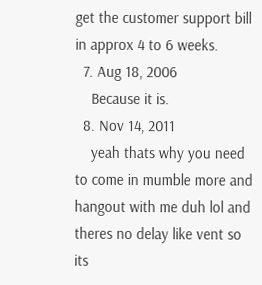get the customer support bill in approx 4 to 6 weeks.
  7. Aug 18, 2006
    Because it is.
  8. Nov 14, 2011
    yeah thats why you need to come in mumble more and hangout with me duh lol and theres no delay like vent so its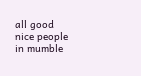all good nice people in mumble